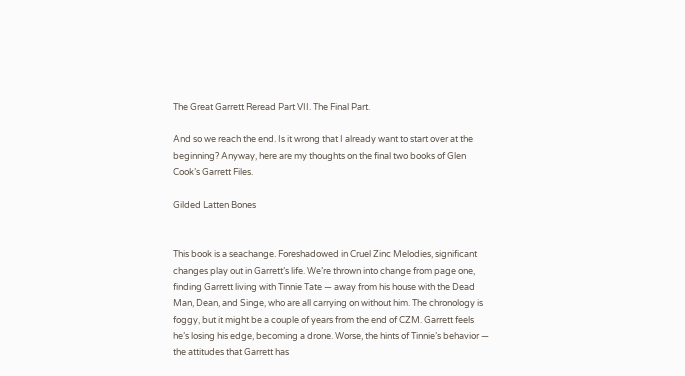The Great Garrett Reread Part VII. The Final Part.

And so we reach the end. Is it wrong that I already want to start over at the beginning? Anyway, here are my thoughts on the final two books of Glen Cook’s Garrett Files.

Gilded Latten Bones


This book is a seachange. Foreshadowed in Cruel Zinc Melodies, significant changes play out in Garrett’s life. We’re thrown into change from page one, finding Garrett living with Tinnie Tate — away from his house with the Dead Man, Dean, and Singe, who are all carrying on without him. The chronology is foggy, but it might be a couple of years from the end of CZM. Garrett feels he’s losing his edge, becoming a drone. Worse, the hints of Tinnie’s behavior — the attitudes that Garrett has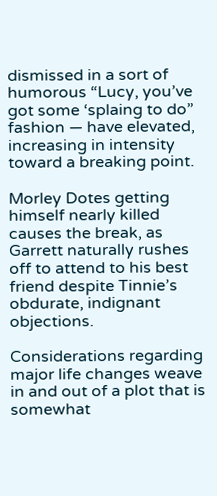dismissed in a sort of humorous “Lucy, you’ve got some ‘splaing to do” fashion — have elevated, increasing in intensity toward a breaking point.

Morley Dotes getting himself nearly killed causes the break, as Garrett naturally rushes off to attend to his best friend despite Tinnie’s obdurate, indignant objections.

Considerations regarding major life changes weave in and out of a plot that is somewhat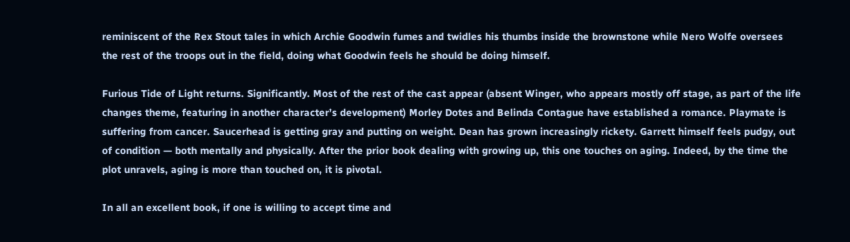reminiscent of the Rex Stout tales in which Archie Goodwin fumes and twidles his thumbs inside the brownstone while Nero Wolfe oversees the rest of the troops out in the field, doing what Goodwin feels he should be doing himself.

Furious Tide of Light returns. Significantly. Most of the rest of the cast appear (absent Winger, who appears mostly off stage, as part of the life changes theme, featuring in another character’s development) Morley Dotes and Belinda Contague have established a romance. Playmate is suffering from cancer. Saucerhead is getting gray and putting on weight. Dean has grown increasingly rickety. Garrett himself feels pudgy, out of condition — both mentally and physically. After the prior book dealing with growing up, this one touches on aging. Indeed, by the time the plot unravels, aging is more than touched on, it is pivotal.

In all an excellent book, if one is willing to accept time and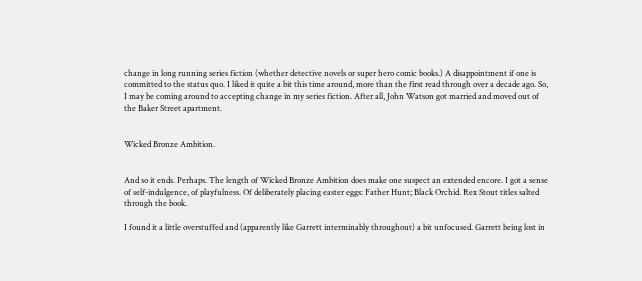change in long running series fiction (whether detective novels or super hero comic books.) A disappointment if one is committed to the status quo. I liked it quite a bit this time around, more than the first read through over a decade ago. So, I may be coming around to accepting change in my series fiction. After all, John Watson got married and moved out of the Baker Street apartment.


Wicked Bronze Ambition.


And so it ends. Perhaps. The length of Wicked Bronze Ambition does make one suspect an extended encore. I got a sense of self-indulgence, of playfulness. Of deliberately placing easter eggs: Father Hunt; Black Orchid. Rex Stout titles salted through the book.

I found it a little overstuffed and (apparently like Garrett interminably throughout) a bit unfocused. Garrett being lost in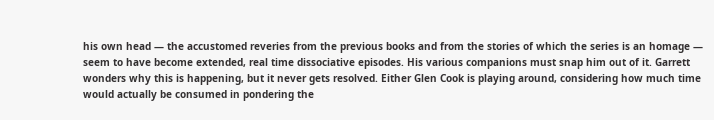his own head — the accustomed reveries from the previous books and from the stories of which the series is an homage — seem to have become extended, real time dissociative episodes. His various companions must snap him out of it. Garrett wonders why this is happening, but it never gets resolved. Either Glen Cook is playing around, considering how much time would actually be consumed in pondering the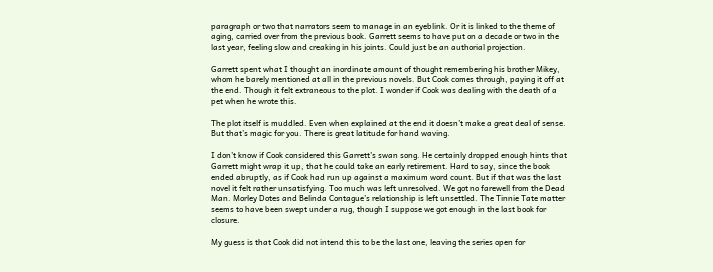paragraph or two that narrators seem to manage in an eyeblink. Or it is linked to the theme of aging, carried over from the previous book. Garrett seems to have put on a decade or two in the last year, feeling slow and creaking in his joints. Could just be an authorial projection.

Garrett spent what I thought an inordinate amount of thought remembering his brother Mikey, whom he barely mentioned at all in the previous novels. But Cook comes through, paying it off at the end. Though it felt extraneous to the plot. I wonder if Cook was dealing with the death of a pet when he wrote this.

The plot itself is muddled. Even when explained at the end it doesn’t make a great deal of sense. But that’s magic for you. There is great latitude for hand waving.

I don’t know if Cook considered this Garrett’s swan song. He certainly dropped enough hints that Garrett might wrap it up, that he could take an early retirement. Hard to say, since the book ended abruptly, as if Cook had run up against a maximum word count. But if that was the last novel it felt rather unsatisfying. Too much was left unresolved. We got no farewell from the Dead Man. Morley Dotes and Belinda Contague’s relationship is left unsettled. The Tinnie Tate matter seems to have been swept under a rug, though I suppose we got enough in the last book for closure.

My guess is that Cook did not intend this to be the last one, leaving the series open for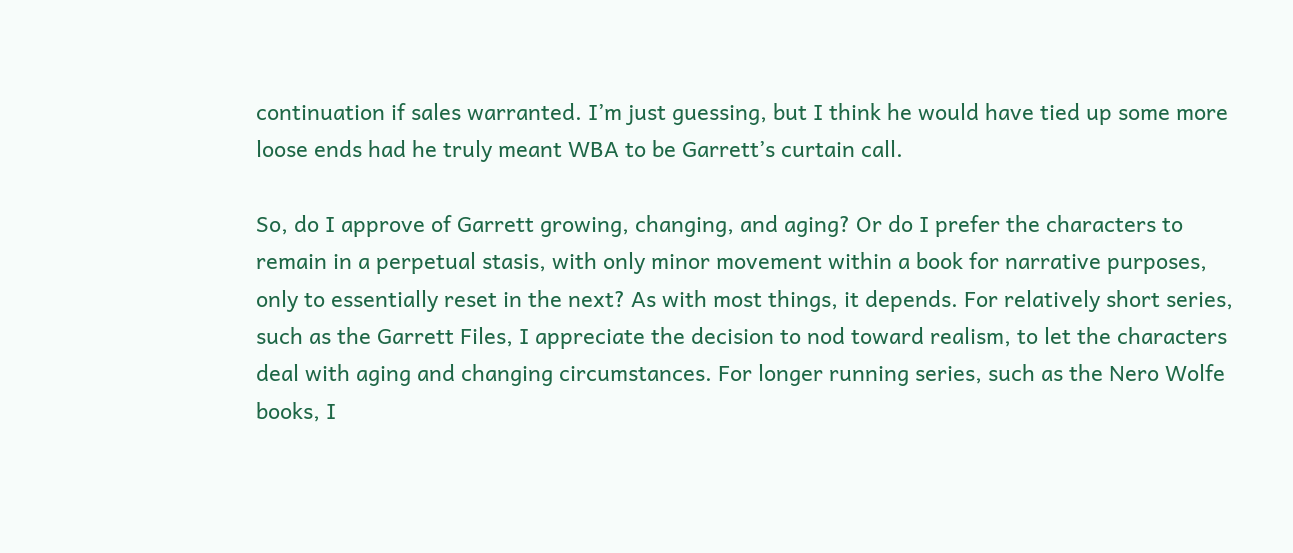continuation if sales warranted. I’m just guessing, but I think he would have tied up some more loose ends had he truly meant WBA to be Garrett’s curtain call.

So, do I approve of Garrett growing, changing, and aging? Or do I prefer the characters to remain in a perpetual stasis, with only minor movement within a book for narrative purposes, only to essentially reset in the next? As with most things, it depends. For relatively short series, such as the Garrett Files, I appreciate the decision to nod toward realism, to let the characters deal with aging and changing circumstances. For longer running series, such as the Nero Wolfe books, I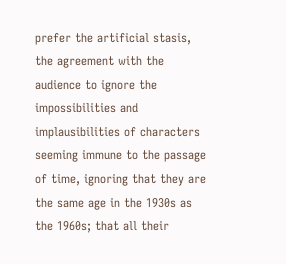prefer the artificial stasis, the agreement with the audience to ignore the impossibilities and implausibilities of characters seeming immune to the passage of time, ignoring that they are the same age in the 1930s as the 1960s; that all their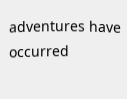adventures have occurred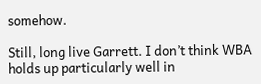somehow.

Still, long live Garrett. I don’t think WBA holds up particularly well in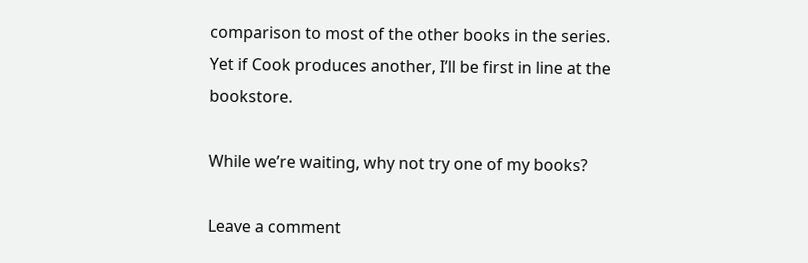comparison to most of the other books in the series. Yet if Cook produces another, I’ll be first in line at the bookstore.

While we’re waiting, why not try one of my books?

Leave a comment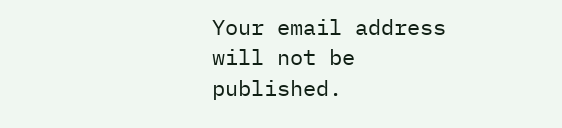Your email address will not be published.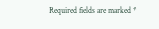Required fields are marked *